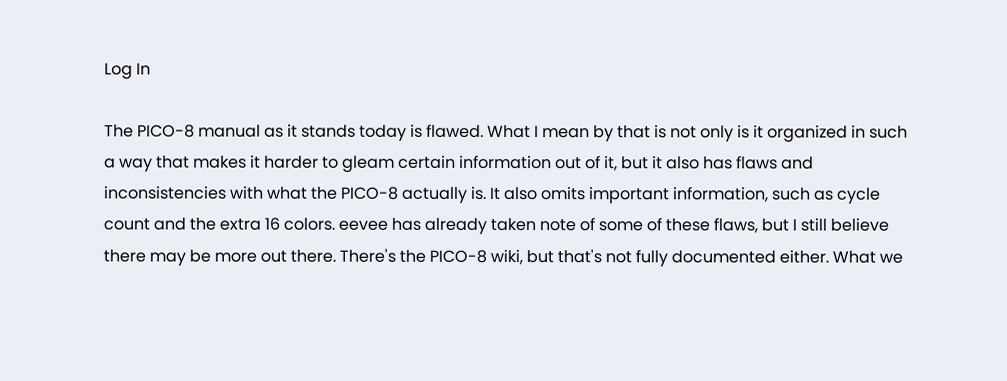Log In

The PICO-8 manual as it stands today is flawed. What I mean by that is not only is it organized in such a way that makes it harder to gleam certain information out of it, but it also has flaws and inconsistencies with what the PICO-8 actually is. It also omits important information, such as cycle count and the extra 16 colors. eevee has already taken note of some of these flaws, but I still believe there may be more out there. There's the PICO-8 wiki, but that's not fully documented either. What we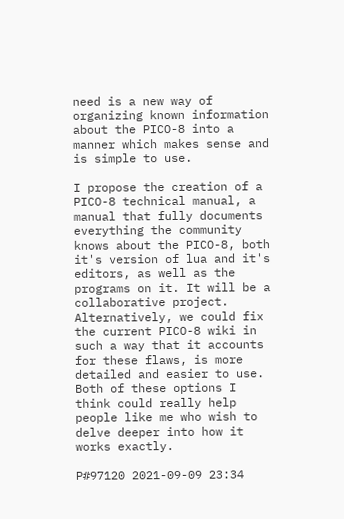need is a new way of organizing known information about the PICO-8 into a manner which makes sense and is simple to use.

I propose the creation of a PICO-8 technical manual, a manual that fully documents everything the community knows about the PICO-8, both it's version of lua and it's editors, as well as the programs on it. It will be a collaborative project. Alternatively, we could fix the current PICO-8 wiki in such a way that it accounts for these flaws, is more detailed and easier to use. Both of these options I think could really help people like me who wish to delve deeper into how it works exactly.

P#97120 2021-09-09 23:34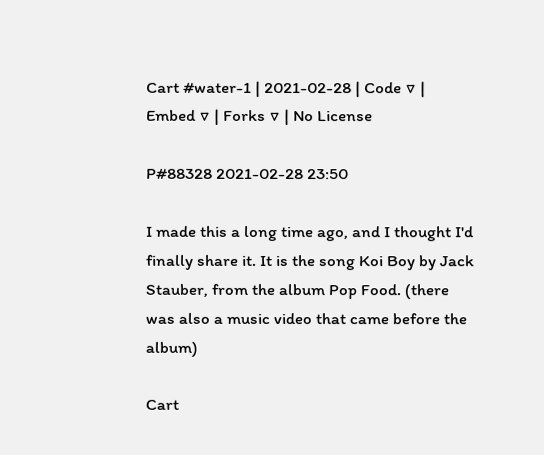Cart #water-1 | 2021-02-28 | Code ▽ | Embed ▽ | Forks ▽ | No License

P#88328 2021-02-28 23:50

I made this a long time ago, and I thought I'd finally share it. It is the song Koi Boy by Jack Stauber, from the album Pop Food. (there was also a music video that came before the album)

Cart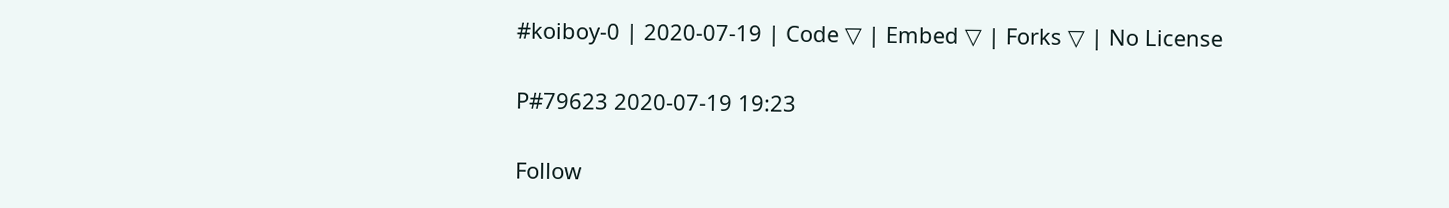#koiboy-0 | 2020-07-19 | Code ▽ | Embed ▽ | Forks ▽ | No License

P#79623 2020-07-19 19:23

Follow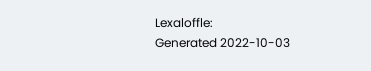Lexaloffle:
Generated 2022-10-03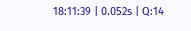18:11:39 | 0.052s | Q:14